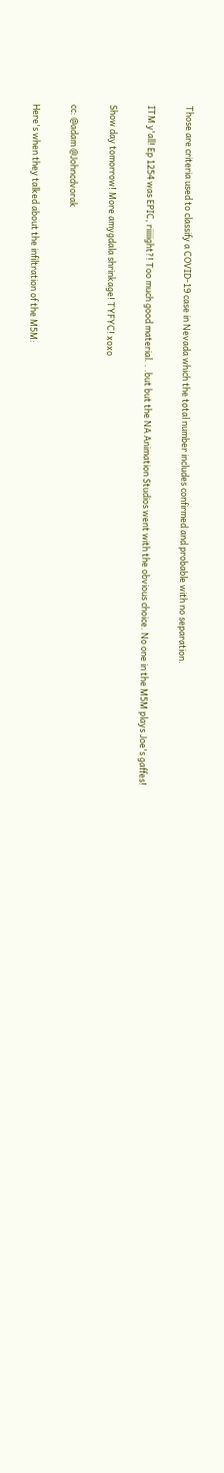Those are criteria used to classify a COVID-19 case in Nevada which the total number includes confirmed and probable with no separation.

ITM y'all! Ep 1254 was EPIC, riiiiight?! Too much good material. . .but but the NA Animation Studios went with the obvious choice. No one in the M5M plays Joe's gaffes!

Show day tomorrow! More amygdala shrinkage! TYFYC! xoxo

cc: @adam @Johncdvorak

Here's when they talked about the infiltration of the M5M: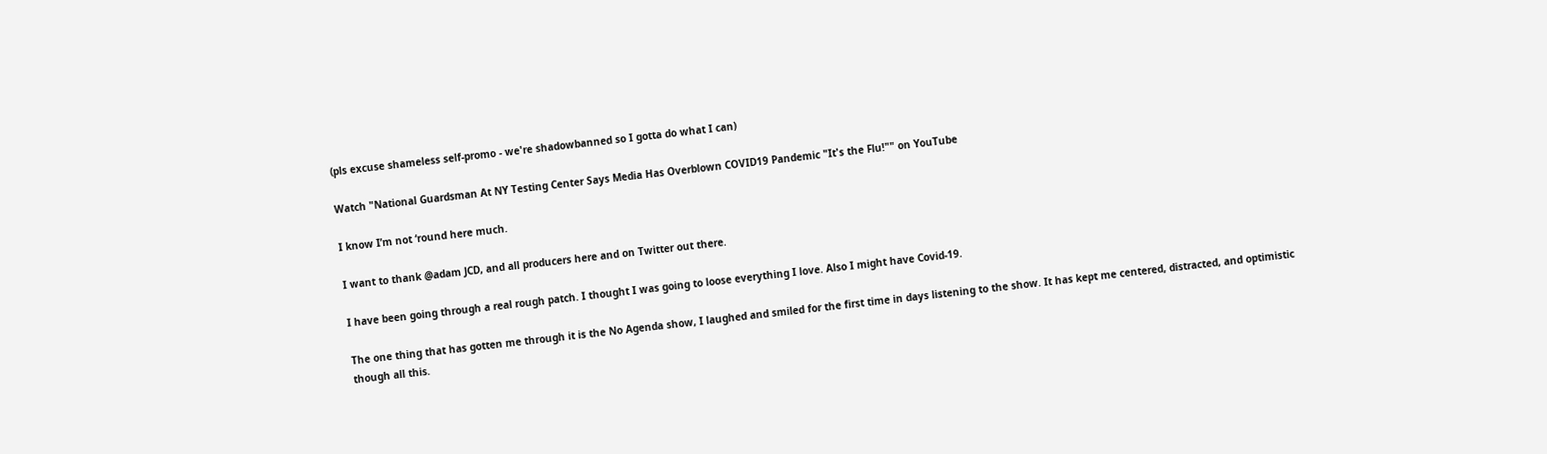(pls excuse shameless self-promo - we're shadowbanned so I gotta do what I can)

Watch "National Guardsman At NY Testing Center Says Media Has Overblown COVID19 Pandemic "It's the Flu!"" on YouTube

I know I’m not ‘round here much.

I want to thank @adam JCD, and all producers here and on Twitter out there.

I have been going through a real rough patch. I thought I was going to loose everything I love. Also I might have Covid-19.

The one thing that has gotten me through it is the No Agenda show, I laughed and smiled for the first time in days listening to the show. It has kept me centered, distracted, and optimistic though all this.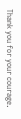Thank you for your courage.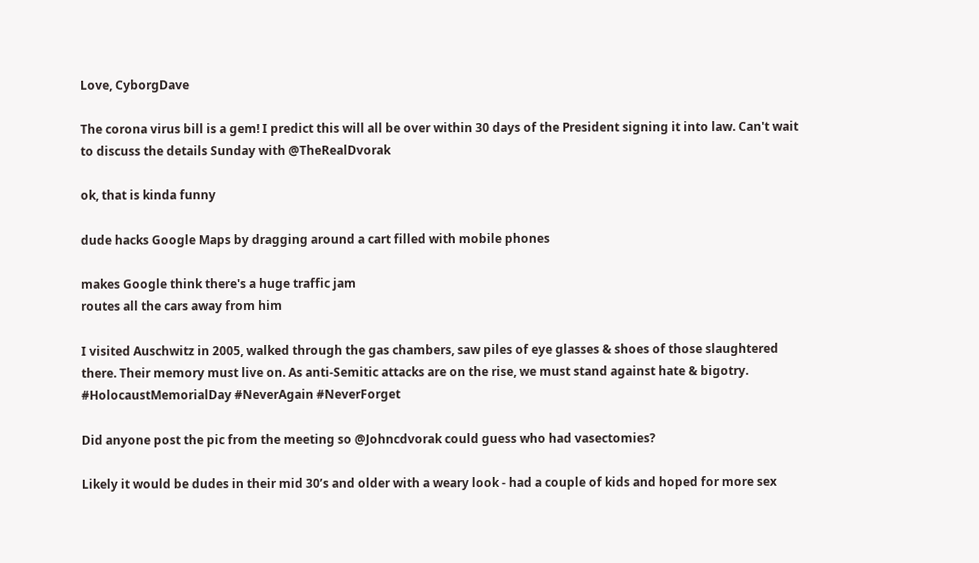Love, CyborgDave

The corona virus bill is a gem! I predict this will all be over within 30 days of the President signing it into law. Can't wait to discuss the details Sunday with @TheRealDvorak

ok, that is kinda funny

dude hacks Google Maps by dragging around a cart filled with mobile phones

makes Google think there's a huge traffic jam
routes all the cars away from him

I visited Auschwitz in 2005, walked through the gas chambers, saw piles of eye glasses & shoes of those slaughtered there. Their memory must live on. As anti-Semitic attacks are on the rise, we must stand against hate & bigotry. #HolocaustMemorialDay #NeverAgain #NeverForget

Did anyone post the pic from the meeting so @Johncdvorak could guess who had vasectomies?

Likely it would be dudes in their mid 30’s and older with a weary look - had a couple of kids and hoped for more sex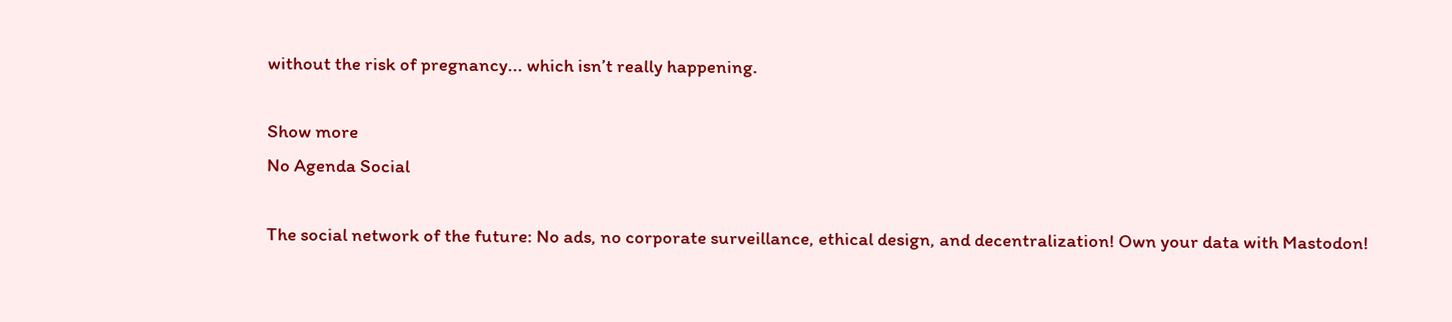without the risk of pregnancy... which isn’t really happening.

Show more
No Agenda Social

The social network of the future: No ads, no corporate surveillance, ethical design, and decentralization! Own your data with Mastodon!